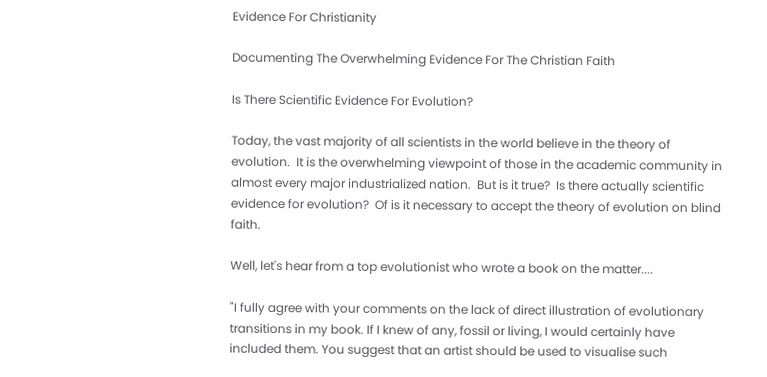Evidence For Christianity

Documenting The Overwhelming Evidence For The Christian Faith

Is There Scientific Evidence For Evolution?

Today, the vast majority of all scientists in the world believe in the theory of evolution.  It is the overwhelming viewpoint of those in the academic community in almost every major industrialized nation.  But is it true?  Is there actually scientific evidence for evolution?  Of is it necessary to accept the theory of evolution on blind faith.

Well, let's hear from a top evolutionist who wrote a book on the matter....

"I fully agree with your comments on the lack of direct illustration of evolutionary transitions in my book. If I knew of any, fossil or living, I would certainly have included them. You suggest that an artist should be used to visualise such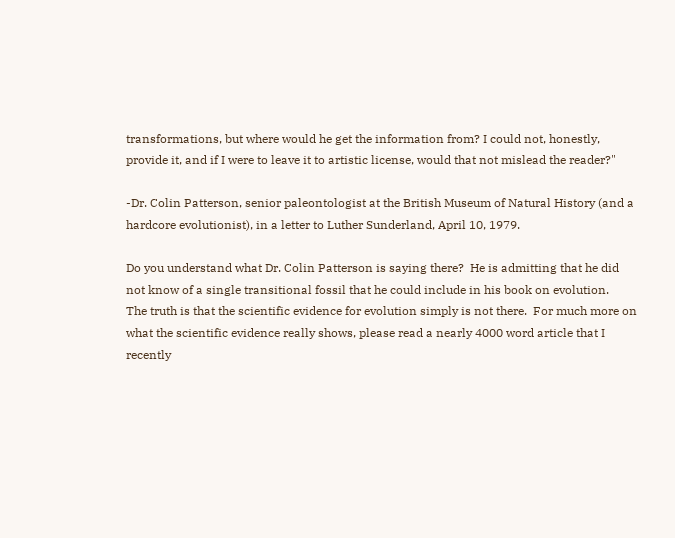transformations, but where would he get the information from? I could not, honestly, provide it, and if I were to leave it to artistic license, would that not mislead the reader?"

-Dr. Colin Patterson, senior paleontologist at the British Museum of Natural History (and a hardcore evolutionist), in a letter to Luther Sunderland, April 10, 1979.

Do you understand what Dr. Colin Patterson is saying there?  He is admitting that he did not know of a single transitional fossil that he could include in his book on evolution.
The truth is that the scientific evidence for evolution simply is not there.  For much more on what the scientific evidence really shows, please read a nearly 4000 word article that I recently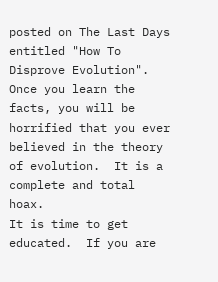posted on The Last Days entitled "How To Disprove Evolution".
Once you learn the facts, you will be horrified that you ever believed in the theory of evolution.  It is a complete and total hoax.
It is time to get educated.  If you are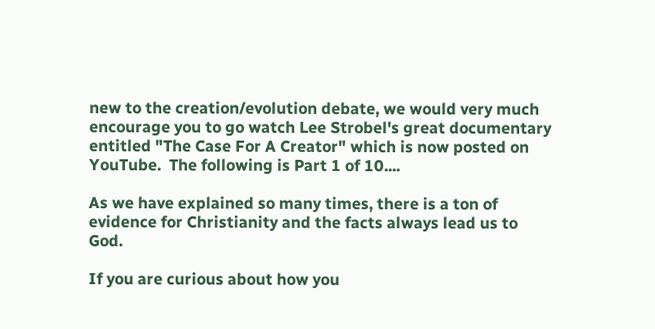new to the creation/evolution debate, we would very much encourage you to go watch Lee Strobel's great documentary entitled "The Case For A Creator" which is now posted on YouTube.  The following is Part 1 of 10....

As we have explained so many times, there is a ton of evidence for Christianity and the facts always lead us to God.

If you are curious about how you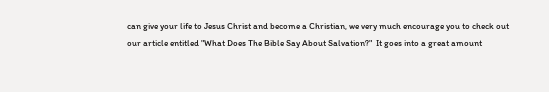can give your life to Jesus Christ and become a Christian, we very much encourage you to check out our article entitled "What Does The Bible Say About Salvation?"  It goes into a great amount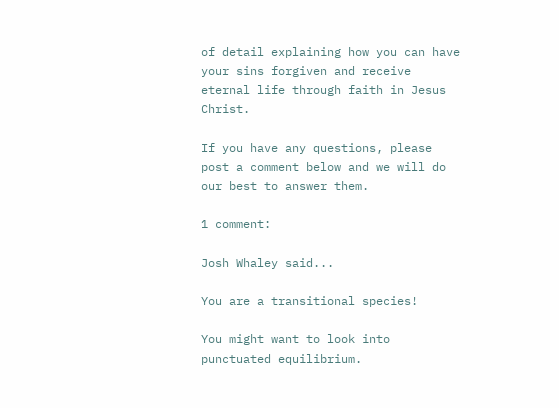of detail explaining how you can have your sins forgiven and receive eternal life through faith in Jesus Christ.

If you have any questions, please post a comment below and we will do our best to answer them.

1 comment:

Josh Whaley said...

You are a transitional species!

You might want to look into punctuated equilibrium.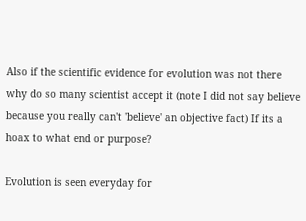Also if the scientific evidence for evolution was not there why do so many scientist accept it (note I did not say believe because you really can't 'believe' an objective fact) If its a hoax to what end or purpose?

Evolution is seen everyday for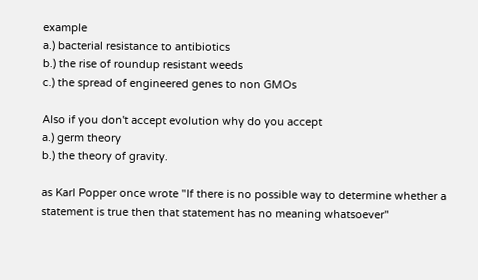example
a.) bacterial resistance to antibiotics
b.) the rise of roundup resistant weeds
c.) the spread of engineered genes to non GMOs

Also if you don't accept evolution why do you accept
a.) germ theory
b.) the theory of gravity.

as Karl Popper once wrote "If there is no possible way to determine whether a statement is true then that statement has no meaning whatsoever"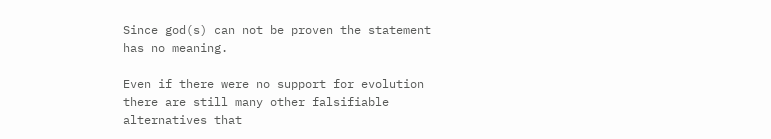Since god(s) can not be proven the statement has no meaning.

Even if there were no support for evolution there are still many other falsifiable alternatives that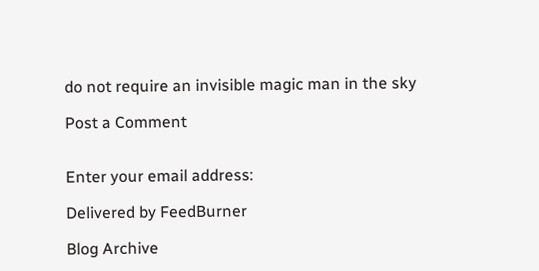do not require an invisible magic man in the sky

Post a Comment


Enter your email address:

Delivered by FeedBurner

Blog Archive